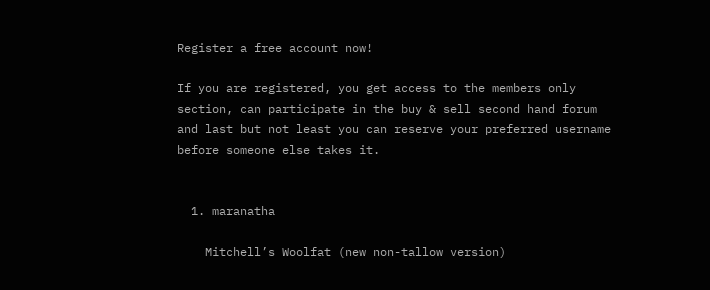Register a free account now!

If you are registered, you get access to the members only section, can participate in the buy & sell second hand forum and last but not least you can reserve your preferred username before someone else takes it.


  1. maranatha

    Mitchell’s Woolfat (new non-tallow version)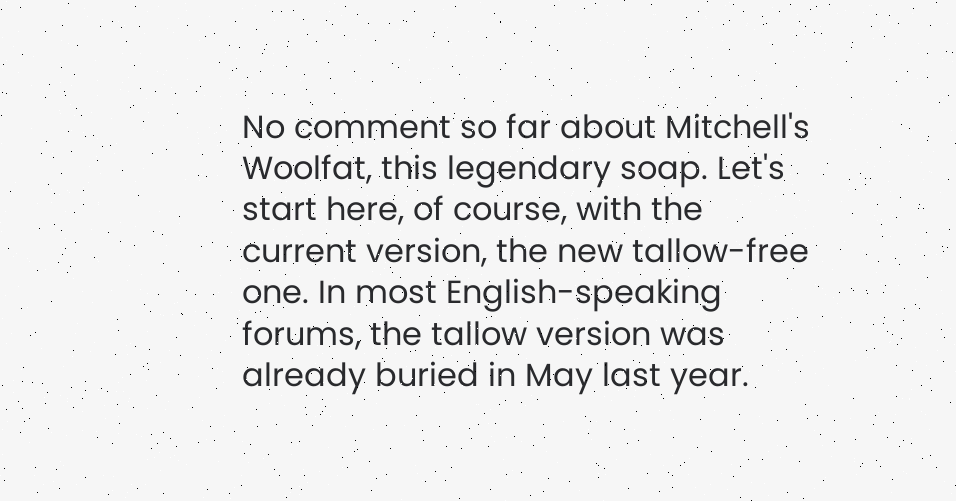No comment so far about Mitchell's Woolfat, this legendary soap. Let's start here, of course, with the current version, the new tallow-free one. In most English-speaking forums, the tallow version was already buried in May last year.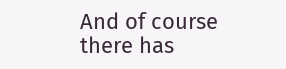And of course there has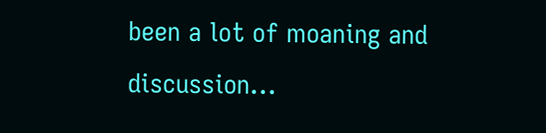been a lot of moaning and discussion...